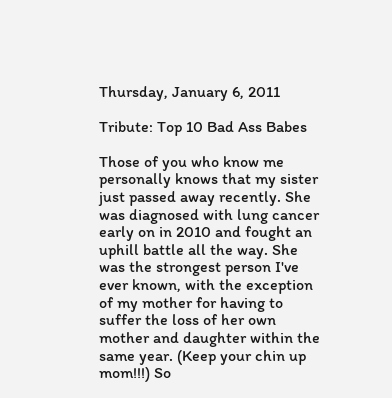Thursday, January 6, 2011

Tribute: Top 10 Bad Ass Babes

Those of you who know me personally knows that my sister just passed away recently. She was diagnosed with lung cancer early on in 2010 and fought an uphill battle all the way. She was the strongest person I've ever known, with the exception of my mother for having to suffer the loss of her own mother and daughter within the same year. (Keep your chin up mom!!!) So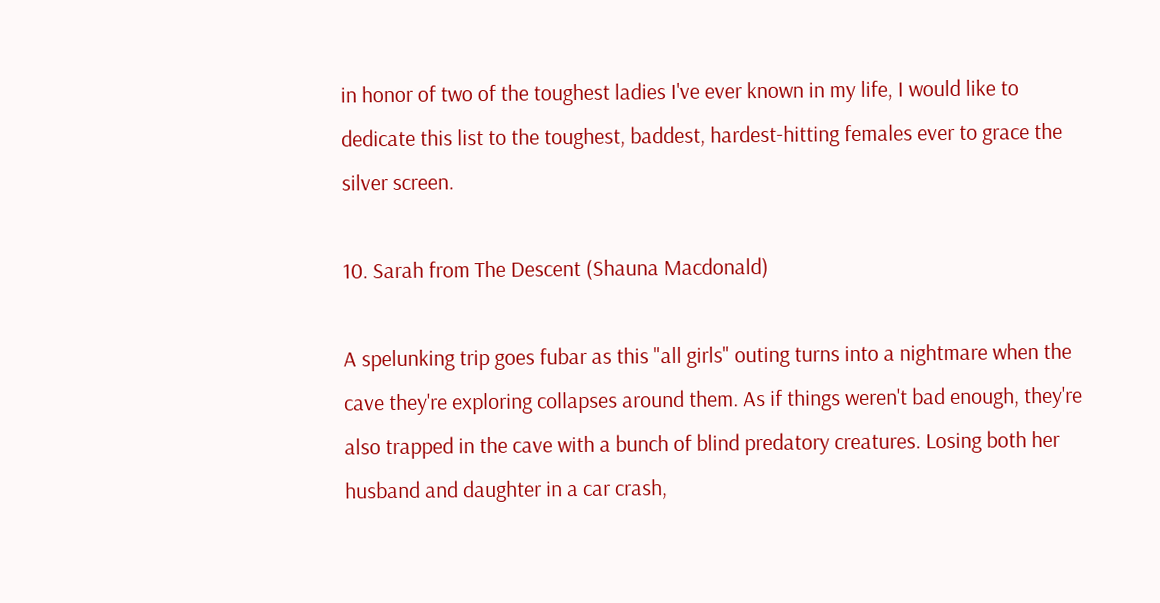in honor of two of the toughest ladies I've ever known in my life, I would like to dedicate this list to the toughest, baddest, hardest-hitting females ever to grace the silver screen.

10. Sarah from The Descent (Shauna Macdonald)

A spelunking trip goes fubar as this "all girls" outing turns into a nightmare when the cave they're exploring collapses around them. As if things weren't bad enough, they're also trapped in the cave with a bunch of blind predatory creatures. Losing both her husband and daughter in a car crash,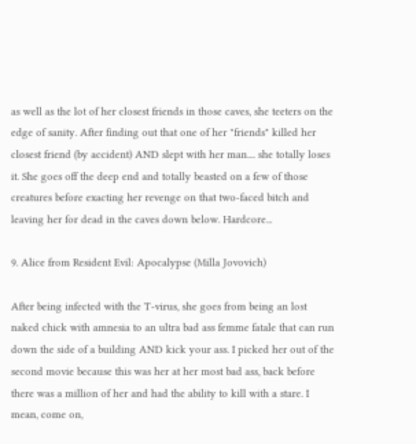as well as the lot of her closest friends in those caves, she teeters on the edge of sanity. After finding out that one of her "friends" killed her closest friend (by accident) AND slept with her man.... she totally loses it. She goes off the deep end and totally beasted on a few of those creatures before exacting her revenge on that two-faced bitch and leaving her for dead in the caves down below. Hardcore...

9. Alice from Resident Evil: Apocalypse (Milla Jovovich)

After being infected with the T-virus, she goes from being an lost naked chick with amnesia to an ultra bad ass femme fatale that can run down the side of a building AND kick your ass. I picked her out of the second movie because this was her at her most bad ass, back before there was a million of her and had the ability to kill with a stare. I mean, come on,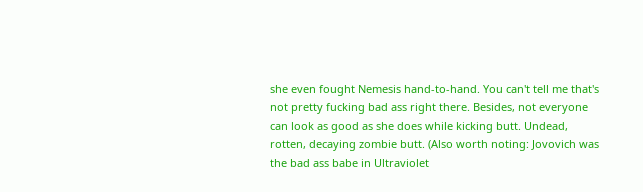she even fought Nemesis hand-to-hand. You can't tell me that's not pretty fucking bad ass right there. Besides, not everyone can look as good as she does while kicking butt. Undead, rotten, decaying zombie butt. (Also worth noting: Jovovich was the bad ass babe in Ultraviolet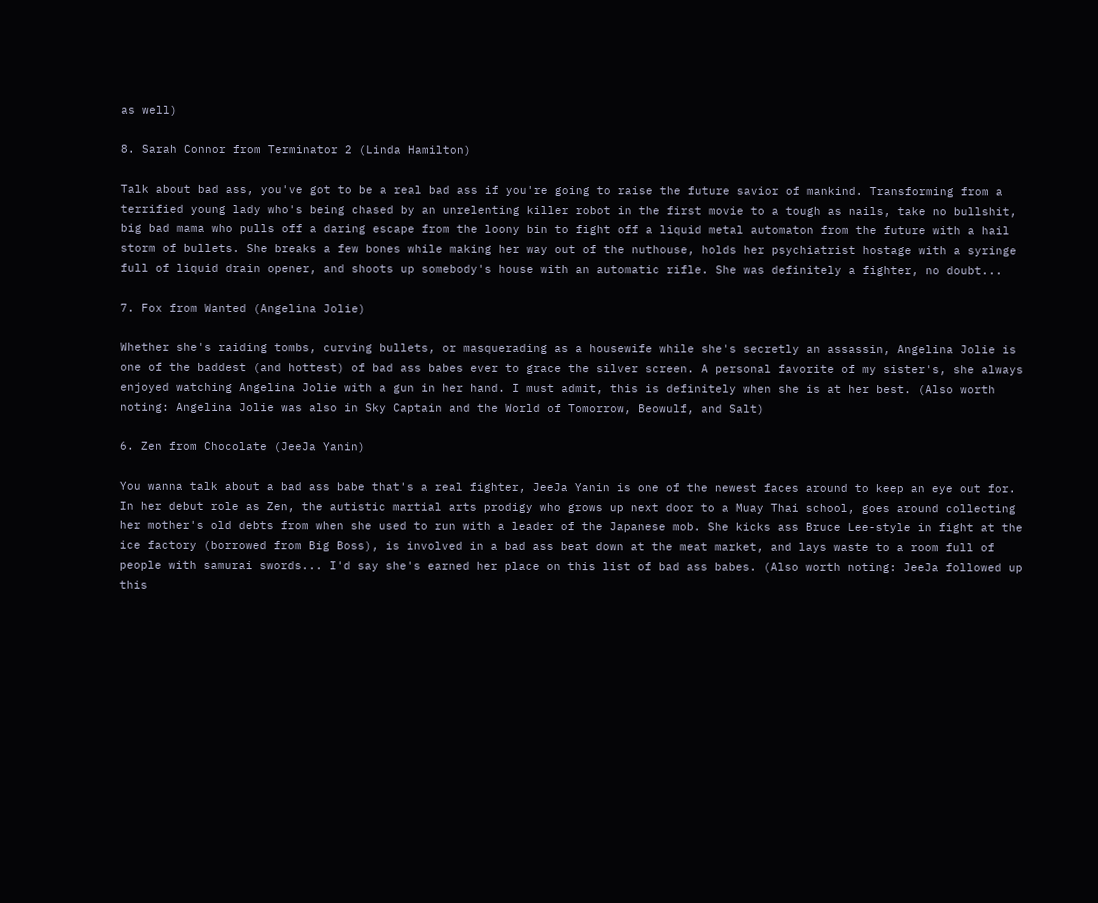as well)

8. Sarah Connor from Terminator 2 (Linda Hamilton)

Talk about bad ass, you've got to be a real bad ass if you're going to raise the future savior of mankind. Transforming from a terrified young lady who's being chased by an unrelenting killer robot in the first movie to a tough as nails, take no bullshit, big bad mama who pulls off a daring escape from the loony bin to fight off a liquid metal automaton from the future with a hail storm of bullets. She breaks a few bones while making her way out of the nuthouse, holds her psychiatrist hostage with a syringe full of liquid drain opener, and shoots up somebody's house with an automatic rifle. She was definitely a fighter, no doubt...

7. Fox from Wanted (Angelina Jolie)

Whether she's raiding tombs, curving bullets, or masquerading as a housewife while she's secretly an assassin, Angelina Jolie is one of the baddest (and hottest) of bad ass babes ever to grace the silver screen. A personal favorite of my sister's, she always enjoyed watching Angelina Jolie with a gun in her hand. I must admit, this is definitely when she is at her best. (Also worth noting: Angelina Jolie was also in Sky Captain and the World of Tomorrow, Beowulf, and Salt)

6. Zen from Chocolate (JeeJa Yanin)

You wanna talk about a bad ass babe that's a real fighter, JeeJa Yanin is one of the newest faces around to keep an eye out for. In her debut role as Zen, the autistic martial arts prodigy who grows up next door to a Muay Thai school, goes around collecting her mother's old debts from when she used to run with a leader of the Japanese mob. She kicks ass Bruce Lee-style in fight at the ice factory (borrowed from Big Boss), is involved in a bad ass beat down at the meat market, and lays waste to a room full of people with samurai swords... I'd say she's earned her place on this list of bad ass babes. (Also worth noting: JeeJa followed up this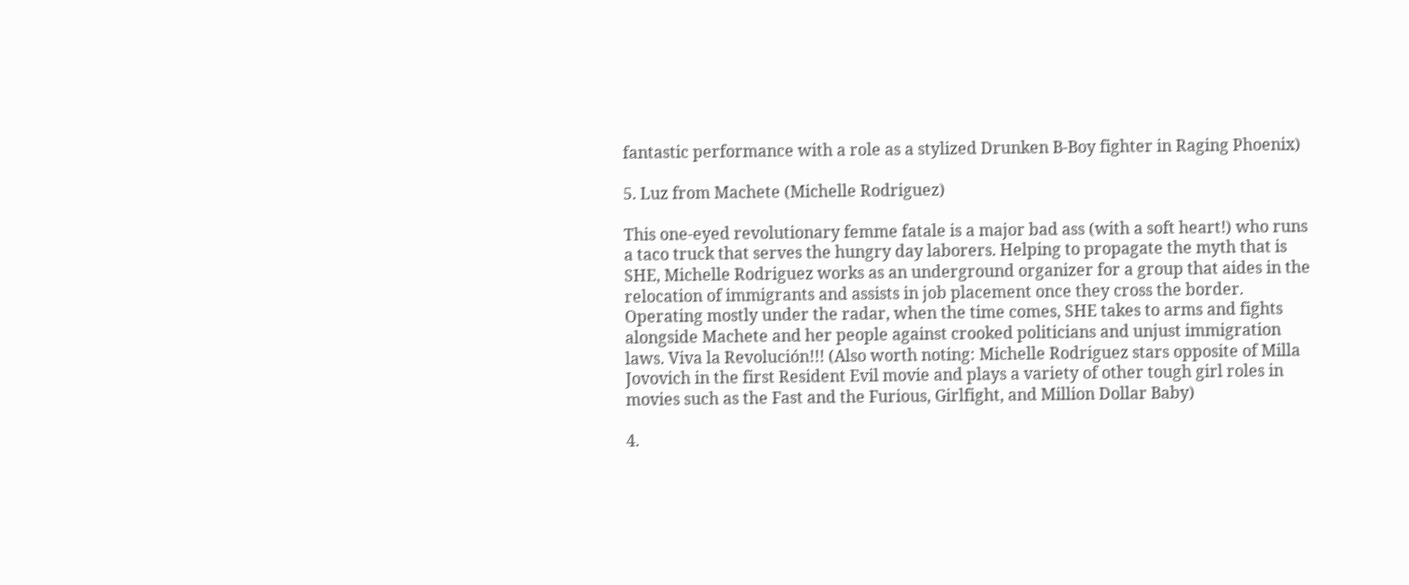fantastic performance with a role as a stylized Drunken B-Boy fighter in Raging Phoenix)

5. Luz from Machete (Michelle Rodriguez)

This one-eyed revolutionary femme fatale is a major bad ass (with a soft heart!) who runs a taco truck that serves the hungry day laborers. Helping to propagate the myth that is SHE, Michelle Rodriguez works as an underground organizer for a group that aides in the relocation of immigrants and assists in job placement once they cross the border. Operating mostly under the radar, when the time comes, SHE takes to arms and fights alongside Machete and her people against crooked politicians and unjust immigration laws. Viva la Revolución!!! (Also worth noting: Michelle Rodriguez stars opposite of Milla Jovovich in the first Resident Evil movie and plays a variety of other tough girl roles in movies such as the Fast and the Furious, Girlfight, and Million Dollar Baby)

4.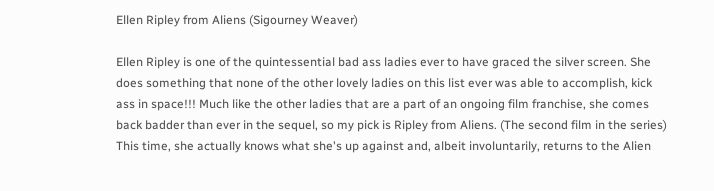Ellen Ripley from Aliens (Sigourney Weaver)

Ellen Ripley is one of the quintessential bad ass ladies ever to have graced the silver screen. She does something that none of the other lovely ladies on this list ever was able to accomplish, kick ass in space!!! Much like the other ladies that are a part of an ongoing film franchise, she comes back badder than ever in the sequel, so my pick is Ripley from Aliens. (The second film in the series) This time, she actually knows what she's up against and, albeit involuntarily, returns to the Alien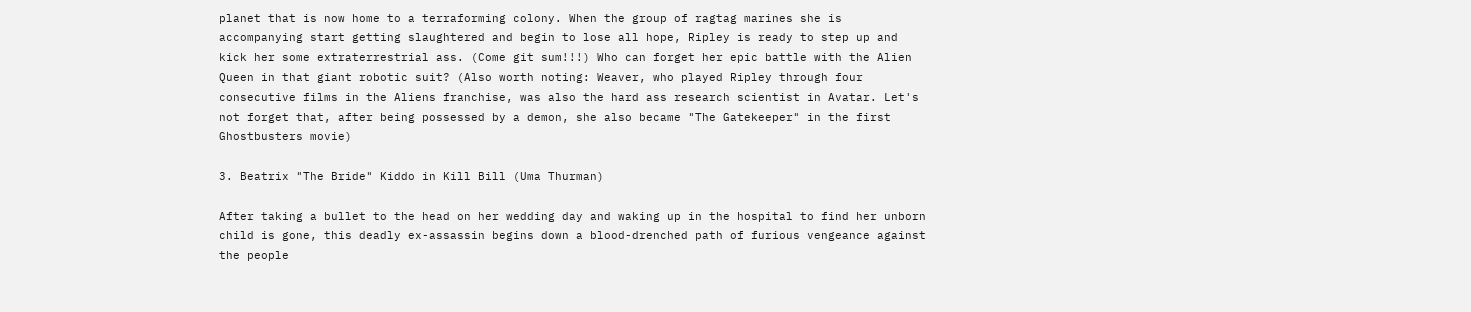planet that is now home to a terraforming colony. When the group of ragtag marines she is accompanying start getting slaughtered and begin to lose all hope, Ripley is ready to step up and kick her some extraterrestrial ass. (Come git sum!!!) Who can forget her epic battle with the Alien Queen in that giant robotic suit? (Also worth noting: Weaver, who played Ripley through four consecutive films in the Aliens franchise, was also the hard ass research scientist in Avatar. Let's not forget that, after being possessed by a demon, she also became "The Gatekeeper" in the first Ghostbusters movie)

3. Beatrix "The Bride" Kiddo in Kill Bill (Uma Thurman)

After taking a bullet to the head on her wedding day and waking up in the hospital to find her unborn child is gone, this deadly ex-assassin begins down a blood-drenched path of furious vengeance against the people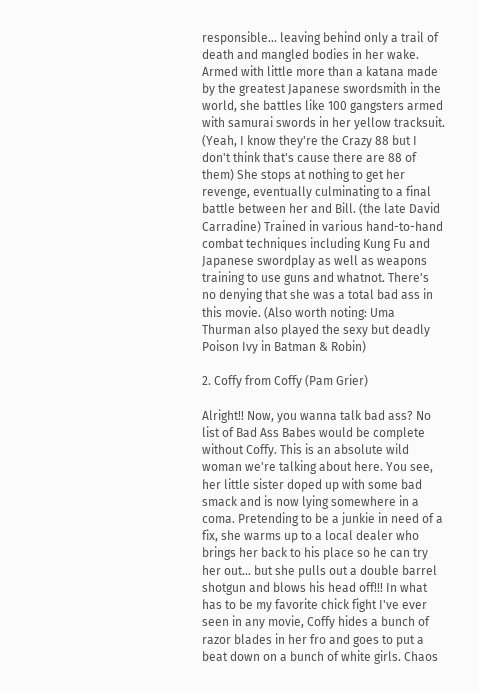responsible... leaving behind only a trail of death and mangled bodies in her wake. Armed with little more than a katana made by the greatest Japanese swordsmith in the world, she battles like 100 gangsters armed with samurai swords in her yellow tracksuit. (Yeah, I know they're the Crazy 88 but I don't think that's cause there are 88 of them) She stops at nothing to get her revenge, eventually culminating to a final battle between her and Bill. (the late David Carradine) Trained in various hand-to-hand combat techniques including Kung Fu and Japanese swordplay as well as weapons training to use guns and whatnot. There's no denying that she was a total bad ass in this movie. (Also worth noting: Uma Thurman also played the sexy but deadly Poison Ivy in Batman & Robin)

2. Coffy from Coffy (Pam Grier)

Alright!! Now, you wanna talk bad ass? No list of Bad Ass Babes would be complete without Coffy. This is an absolute wild woman we're talking about here. You see, her little sister doped up with some bad smack and is now lying somewhere in a coma. Pretending to be a junkie in need of a fix, she warms up to a local dealer who brings her back to his place so he can try her out... but she pulls out a double barrel shotgun and blows his head off!!! In what has to be my favorite chick fight I've ever seen in any movie, Coffy hides a bunch of razor blades in her fro and goes to put a beat down on a bunch of white girls. Chaos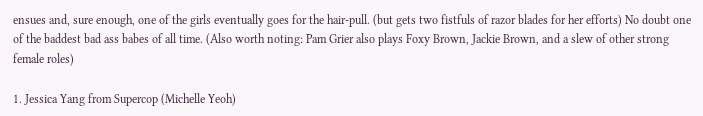ensues and, sure enough, one of the girls eventually goes for the hair-pull. (but gets two fistfuls of razor blades for her efforts) No doubt one of the baddest bad ass babes of all time. (Also worth noting: Pam Grier also plays Foxy Brown, Jackie Brown, and a slew of other strong female roles)

1. Jessica Yang from Supercop (Michelle Yeoh)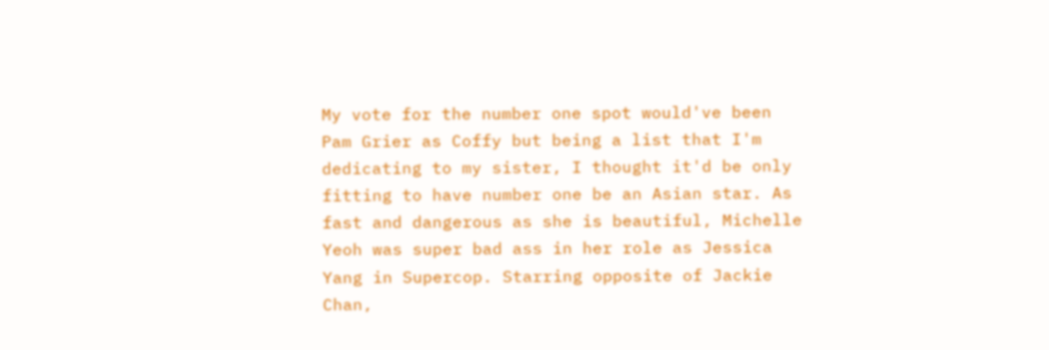My vote for the number one spot would've been Pam Grier as Coffy but being a list that I'm dedicating to my sister, I thought it'd be only fitting to have number one be an Asian star. As fast and dangerous as she is beautiful, Michelle Yeoh was super bad ass in her role as Jessica Yang in Supercop. Starring opposite of Jackie Chan,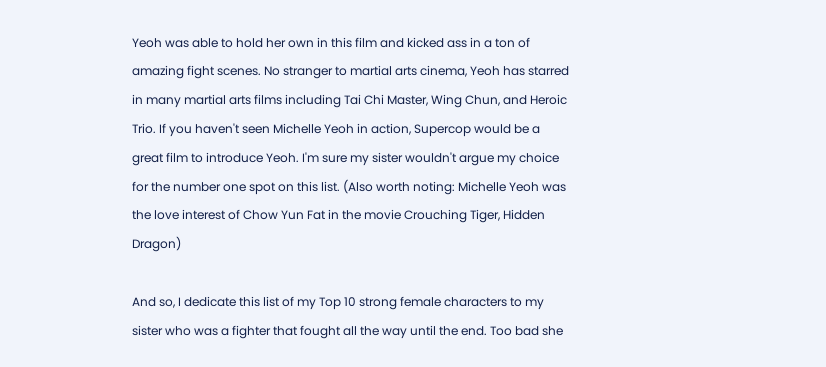Yeoh was able to hold her own in this film and kicked ass in a ton of amazing fight scenes. No stranger to martial arts cinema, Yeoh has starred in many martial arts films including Tai Chi Master, Wing Chun, and Heroic Trio. If you haven't seen Michelle Yeoh in action, Supercop would be a great film to introduce Yeoh. I'm sure my sister wouldn't argue my choice for the number one spot on this list. (Also worth noting: Michelle Yeoh was the love interest of Chow Yun Fat in the movie Crouching Tiger, Hidden Dragon)

And so, I dedicate this list of my Top 10 strong female characters to my sister who was a fighter that fought all the way until the end. Too bad she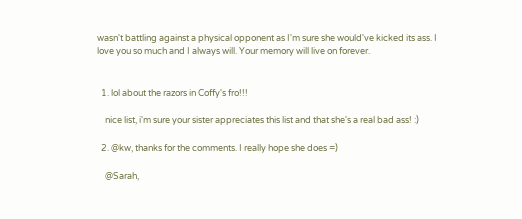wasn't battling against a physical opponent as I'm sure she would've kicked its ass. I love you so much and I always will. Your memory will live on forever.


  1. lol about the razors in Coffy's fro!!!

    nice list, i'm sure your sister appreciates this list and that she's a real bad ass! :)

  2. @kw, thanks for the comments. I really hope she does =)

    @Sarah,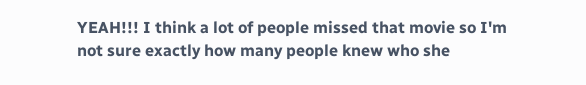YEAH!!! I think a lot of people missed that movie so I'm not sure exactly how many people knew who she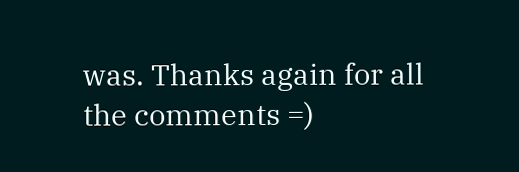was. Thanks again for all the comments =)